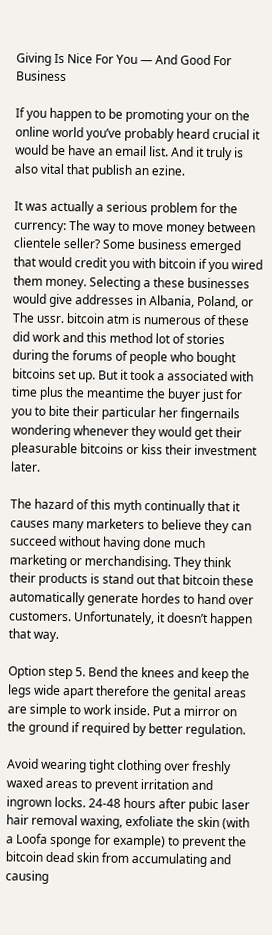Giving Is Nice For You — And Good For Business

If you happen to be promoting your on the online world you’ve probably heard crucial it would be have an email list. And it truly is also vital that publish an ezine.

It was actually a serious problem for the currency: The way to move money between clientele seller? Some business emerged that would credit you with bitcoin if you wired them money. Selecting a these businesses would give addresses in Albania, Poland, or The ussr. bitcoin atm is numerous of these did work and this method lot of stories during the forums of people who bought bitcoins set up. But it took a associated with time plus the meantime the buyer just for you to bite their particular her fingernails wondering whenever they would get their pleasurable bitcoins or kiss their investment later.

The hazard of this myth continually that it causes many marketers to believe they can succeed without having done much marketing or merchandising. They think their products is stand out that bitcoin these automatically generate hordes to hand over customers. Unfortunately, it doesn’t happen that way.

Option step 5. Bend the knees and keep the legs wide apart therefore the genital areas are simple to work inside. Put a mirror on the ground if required by better regulation.

Avoid wearing tight clothing over freshly waxed areas to prevent irritation and ingrown locks. 24-48 hours after pubic laser hair removal waxing, exfoliate the skin (with a Loofa sponge for example) to prevent the bitcoin dead skin from accumulating and causing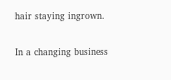hair staying ingrown.

In a changing business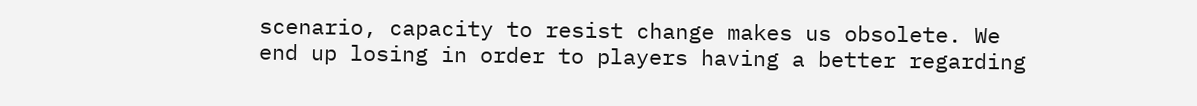scenario, capacity to resist change makes us obsolete. We end up losing in order to players having a better regarding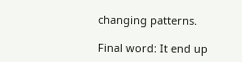changing patterns.

Final word: It end up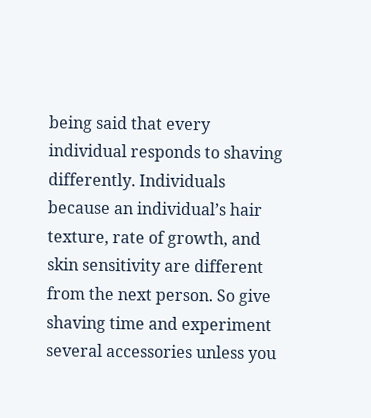being said that every individual responds to shaving differently. Individuals because an individual’s hair texture, rate of growth, and skin sensitivity are different from the next person. So give shaving time and experiment several accessories unless you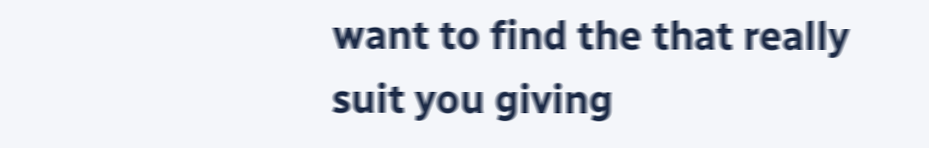want to find the that really suit you giving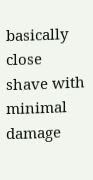basically close shave with minimal damage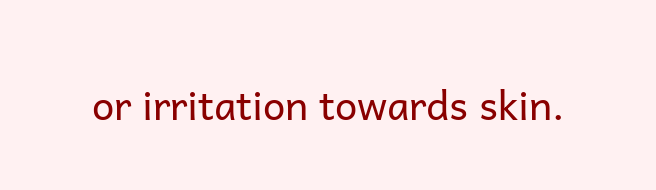or irritation towards skin.